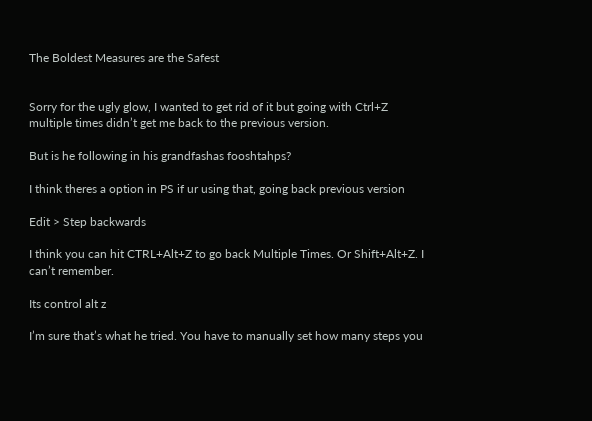The Boldest Measures are the Safest


Sorry for the ugly glow, I wanted to get rid of it but going with Ctrl+Z multiple times didn’t get me back to the previous version.

But is he following in his grandfashas fooshtahps?

I think theres a option in PS if ur using that, going back previous version

Edit > Step backwards

I think you can hit CTRL+Alt+Z to go back Multiple Times. Or Shift+Alt+Z. I can’t remember.

Its control alt z

I’m sure that’s what he tried. You have to manually set how many steps you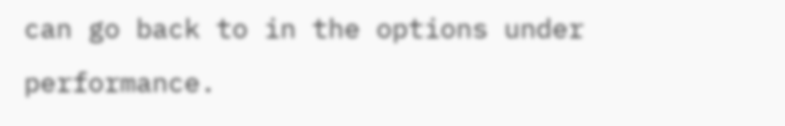can go back to in the options under performance.